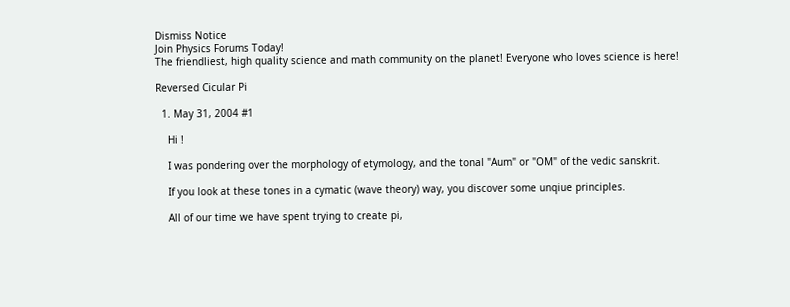Dismiss Notice
Join Physics Forums Today!
The friendliest, high quality science and math community on the planet! Everyone who loves science is here!

Reversed Cicular Pi

  1. May 31, 2004 #1

    Hi !

    I was pondering over the morphology of etymology, and the tonal "Aum" or "OM" of the vedic sanskrit.

    If you look at these tones in a cymatic (wave theory) way, you discover some unqiue principles.

    All of our time we have spent trying to create pi,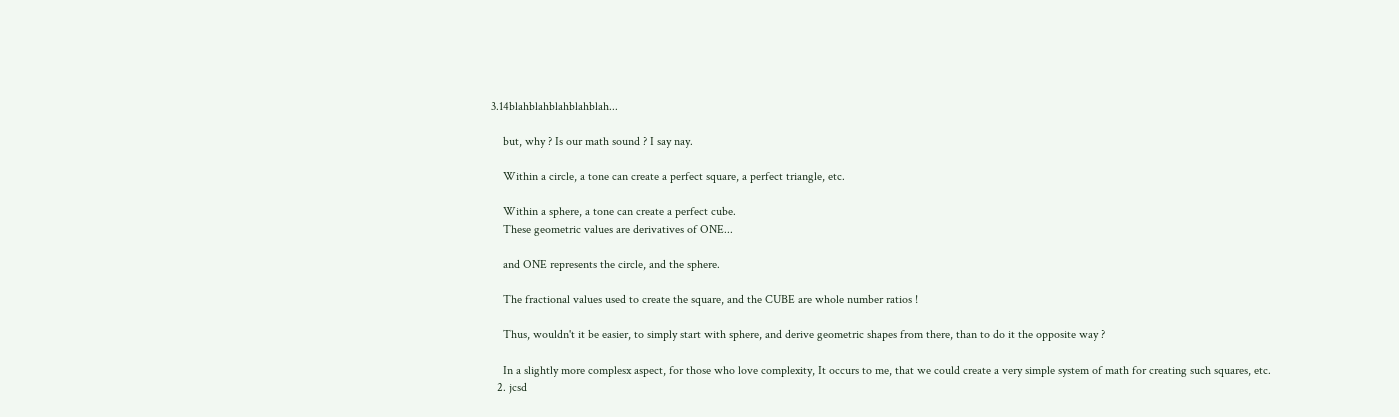3.14blahblahblahblahblah...

    but, why ? Is our math sound ? I say nay.

    Within a circle, a tone can create a perfect square, a perfect triangle, etc.

    Within a sphere, a tone can create a perfect cube.
    These geometric values are derivatives of ONE...

    and ONE represents the circle, and the sphere.

    The fractional values used to create the square, and the CUBE are whole number ratios !

    Thus, wouldn't it be easier, to simply start with sphere, and derive geometric shapes from there, than to do it the opposite way ?

    In a slightly more complesx aspect, for those who love complexity, It occurs to me, that we could create a very simple system of math for creating such squares, etc.
  2. jcsd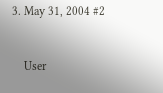3. May 31, 2004 #2


    User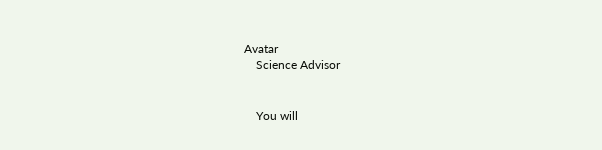Avatar
    Science Advisor


    You will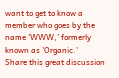want to get to know a member who goes by the name 'WWW,' formerly known as 'Organic.'
Share this great discussion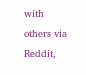with others via Reddit,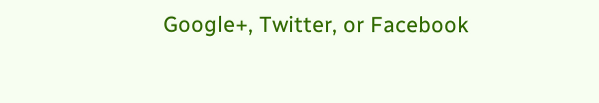Google+, Twitter, or Facebook